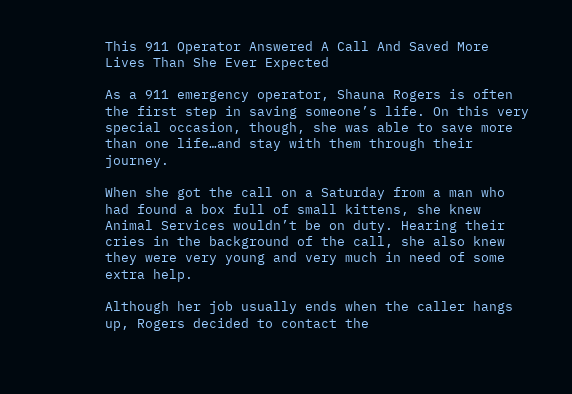This 911 Operator Answered A Call And Saved More Lives Than She Ever Expected

As a 911 emergency operator, Shauna Rogers is often the first step in saving someone’s life. On this very special occasion, though, she was able to save more than one life…and stay with them through their journey.

When she got the call on a Saturday from a man who had found a box full of small kittens, she knew Animal Services wouldn’t be on duty. Hearing their cries in the background of the call, she also knew they were very young and very much in need of some extra help.

Although her job usually ends when the caller hangs up, Rogers decided to contact the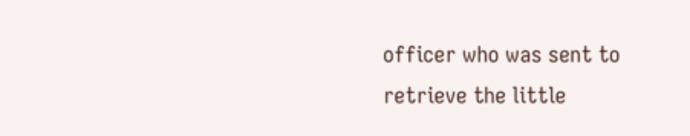officer who was sent to retrieve the little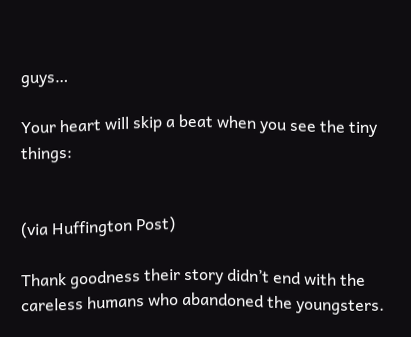guys…

Your heart will skip a beat when you see the tiny things:


(via Huffington Post)

Thank goodness their story didn’t end with the careless humans who abandoned the youngsters.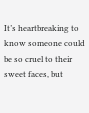It’s heartbreaking to know someone could be so cruel to their sweet faces, but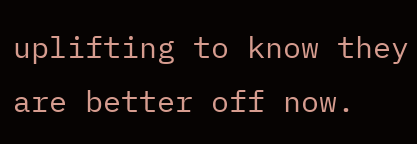uplifting to know they are better off now.